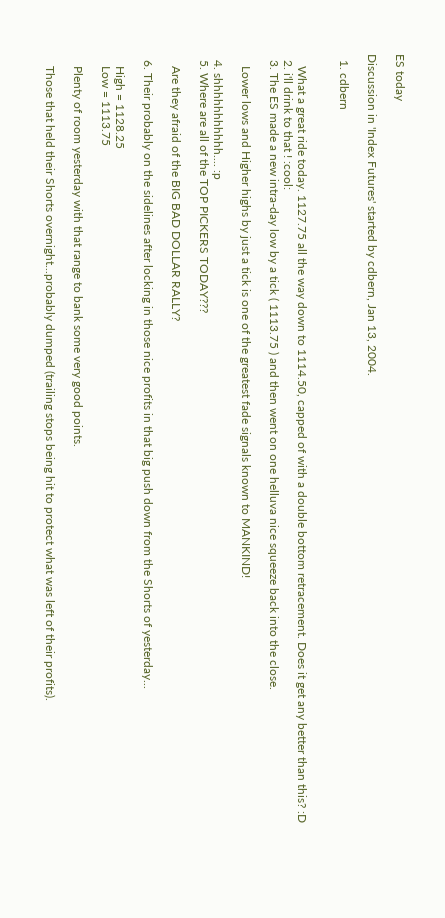ES today

Discussion in 'Index Futures' started by cdbern, Jan 13, 2004.

  1. cdbern


    What a great ride today. 1127.75 all the way down to 1114.50, capped of with a double bottom retracement. Does it get any better than this? :D
  2. i'll drink to that ! :cool:
  3. The ES made a new intra-day low by a tick ( 1113.75 ) and then went on one helluva nice squeeze back into the close.

    Lower lows and Higher highs by just a tick is one of the greatest fade signals known to MANKIND!

  4. shhhhhhhhhhh.... :p
  5. Where are all of the TOP PICKERS TODAY???

    Are they afraid of the BIG BAD DOLLAR RALLY?

  6. Their probably on the sidelines after locking in those nice profits in that big push down from the Shorts of yesterday...

    High = 1128.25
    Low = 1113.75

    Plenty of room yesterday with that range to bank some very good points.

    Those that held their Shorts overnight...probably dumped (trailing stops being hit to protect what was left of their profits).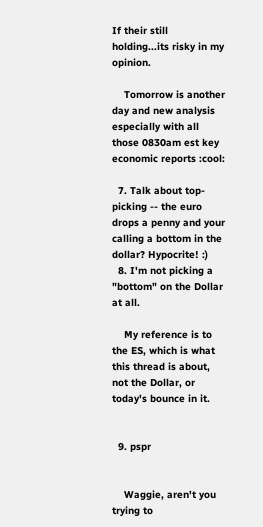If their still holding...its risky in my opinion.

    Tomorrow is another day and new analysis especially with all those 0830am est key economic reports :cool:

  7. Talk about top-picking -- the euro drops a penny and your calling a bottom in the dollar? Hypocrite! :)
  8. I'm not picking a "bottom" on the Dollar at all.

    My reference is to the ES, which is what this thread is about, not the Dollar, or today's bounce in it.


  9. pspr


    Waggie, aren't you trying to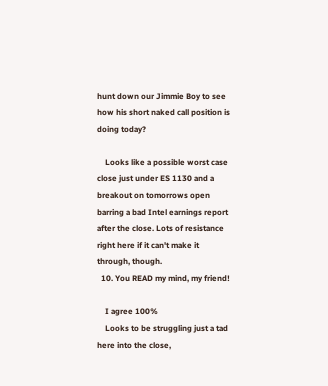hunt down our Jimmie Boy to see how his short naked call position is doing today?

    Looks like a possible worst case close just under ES 1130 and a breakout on tomorrows open barring a bad Intel earnings report after the close. Lots of resistance right here if it can't make it through, though.
  10. You READ my mind, my friend!

    I agree 100%
    Looks to be struggling just a tad here into the close,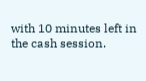with 10 minutes left in the cash session.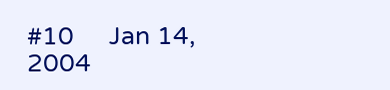#10     Jan 14, 2004